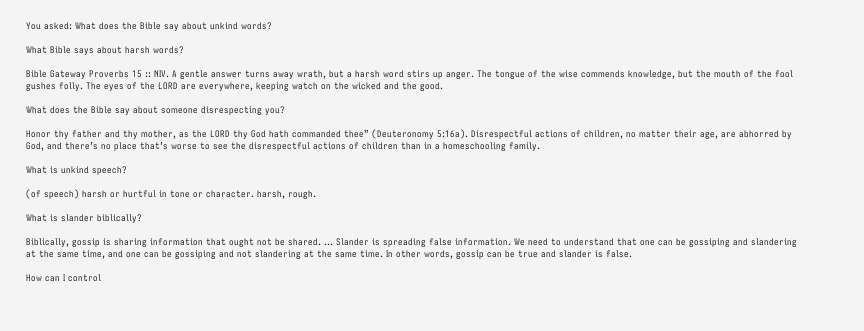You asked: What does the Bible say about unkind words?

What Bible says about harsh words?

Bible Gateway Proverbs 15 :: NIV. A gentle answer turns away wrath, but a harsh word stirs up anger. The tongue of the wise commends knowledge, but the mouth of the fool gushes folly. The eyes of the LORD are everywhere, keeping watch on the wicked and the good.

What does the Bible say about someone disrespecting you?

Honor thy father and thy mother, as the LORD thy God hath commanded thee” (Deuteronomy 5:16a). Disrespectful actions of children, no matter their age, are abhorred by God, and there’s no place that’s worse to see the disrespectful actions of children than in a homeschooling family.

What is unkind speech?

(of speech) harsh or hurtful in tone or character. harsh, rough.

What is slander biblically?

Biblically, gossip is sharing information that ought not be shared. … Slander is spreading false information. We need to understand that one can be gossiping and slandering at the same time, and one can be gossiping and not slandering at the same time. In other words, gossip can be true and slander is false.

How can I control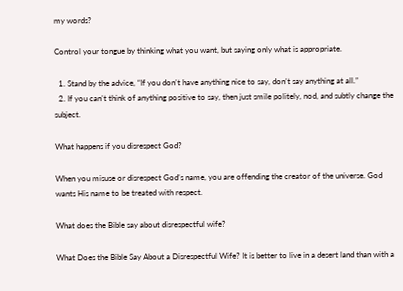my words?

Control your tongue by thinking what you want, but saying only what is appropriate.

  1. Stand by the advice, “If you don’t have anything nice to say, don’t say anything at all.”
  2. If you can’t think of anything positive to say, then just smile politely, nod, and subtly change the subject.

What happens if you disrespect God?

When you misuse or disrespect God’s name, you are offending the creator of the universe. God wants His name to be treated with respect.

What does the Bible say about disrespectful wife?

What Does the Bible Say About a Disrespectful Wife? It is better to live in a desert land than with a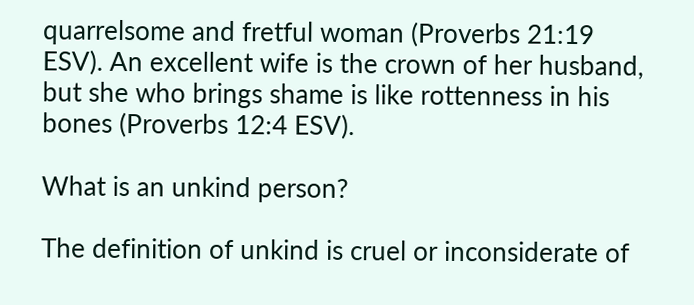quarrelsome and fretful woman (Proverbs 21:19 ESV). An excellent wife is the crown of her husband, but she who brings shame is like rottenness in his bones (Proverbs 12:4 ESV).

What is an unkind person?

The definition of unkind is cruel or inconsiderate of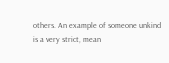others. An example of someone unkind is a very strict, mean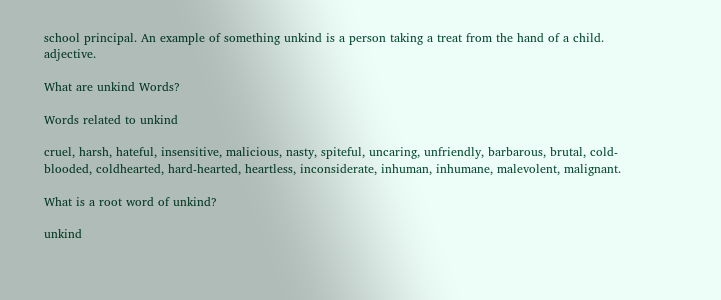school principal. An example of something unkind is a person taking a treat from the hand of a child. adjective.

What are unkind Words?

Words related to unkind

cruel, harsh, hateful, insensitive, malicious, nasty, spiteful, uncaring, unfriendly, barbarous, brutal, cold-blooded, coldhearted, hard-hearted, heartless, inconsiderate, inhuman, inhumane, malevolent, malignant.

What is a root word of unkind?

unkind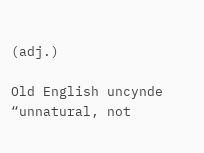(adj.)

Old English uncynde “unnatural, not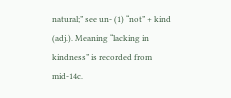natural;” see un- (1) “not” + kind (adj.). Meaning “lacking in kindness” is recorded from mid-14c.